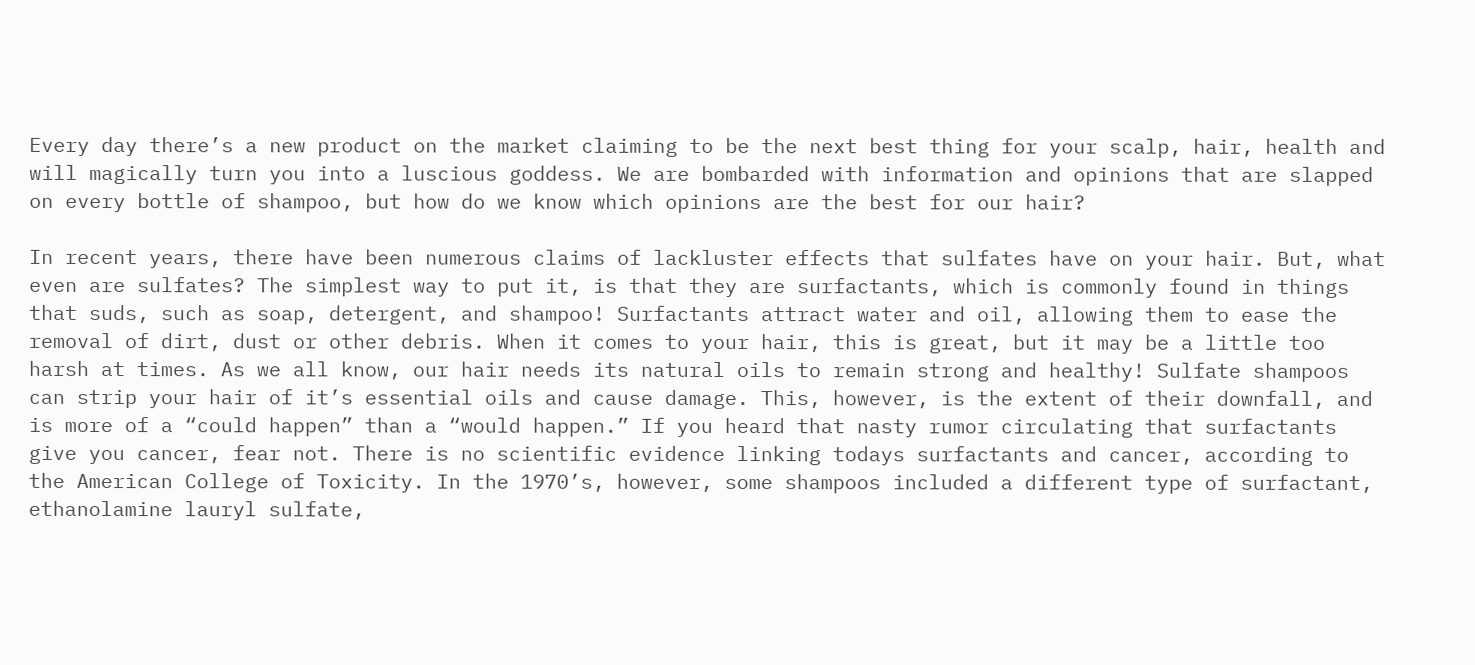Every day there’s a new product on the market claiming to be the next best thing for your scalp, hair, health and will magically turn you into a luscious goddess. We are bombarded with information and opinions that are slapped on every bottle of shampoo, but how do we know which opinions are the best for our hair?

In recent years, there have been numerous claims of lackluster effects that sulfates have on your hair. But, what even are sulfates? The simplest way to put it, is that they are surfactants, which is commonly found in things that suds, such as soap, detergent, and shampoo! Surfactants attract water and oil, allowing them to ease the removal of dirt, dust or other debris. When it comes to your hair, this is great, but it may be a little too harsh at times. As we all know, our hair needs its natural oils to remain strong and healthy! Sulfate shampoos can strip your hair of it’s essential oils and cause damage. This, however, is the extent of their downfall, and is more of a “could happen” than a “would happen.” If you heard that nasty rumor circulating that surfactants give you cancer, fear not. There is no scientific evidence linking todays surfactants and cancer, according to the American College of Toxicity. In the 1970’s, however, some shampoos included a different type of surfactant, ethanolamine lauryl sulfate,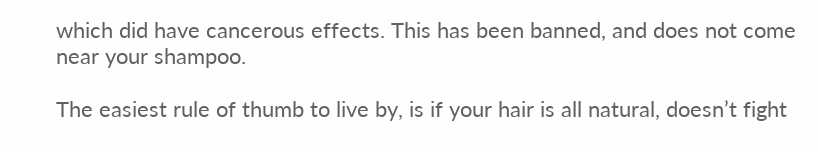which did have cancerous effects. This has been banned, and does not come near your shampoo.

The easiest rule of thumb to live by, is if your hair is all natural, doesn’t fight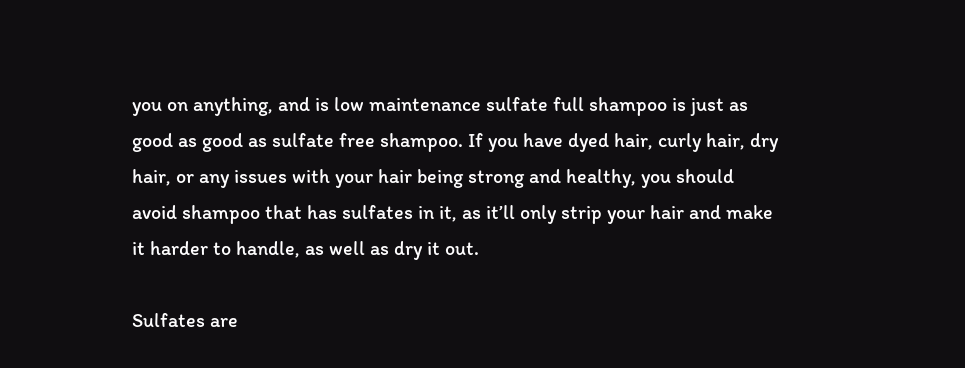you on anything, and is low maintenance sulfate full shampoo is just as good as good as sulfate free shampoo. If you have dyed hair, curly hair, dry hair, or any issues with your hair being strong and healthy, you should avoid shampoo that has sulfates in it, as it’ll only strip your hair and make it harder to handle, as well as dry it out.

Sulfates are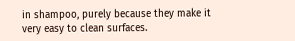in shampoo, purely because they make it very easy to clean surfaces.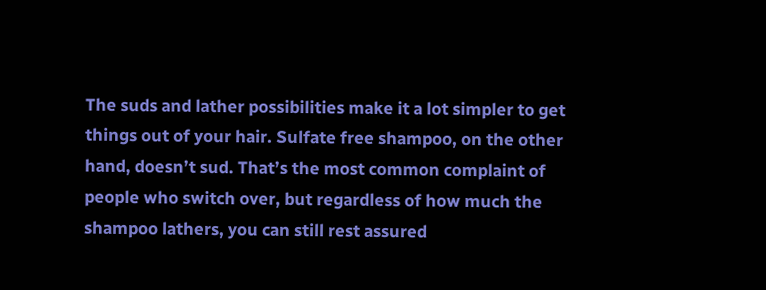The suds and lather possibilities make it a lot simpler to get things out of your hair. Sulfate free shampoo, on the other hand, doesn’t sud. That’s the most common complaint of people who switch over, but regardless of how much the shampoo lathers, you can still rest assured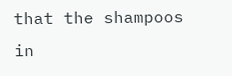that the shampoos in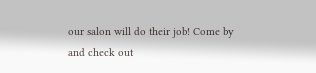our salon will do their job! Come by and check out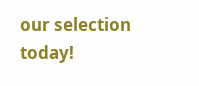our selection today!